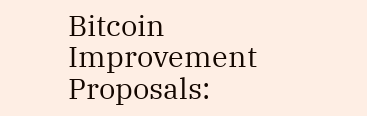Bitcoin Improvement Proposals: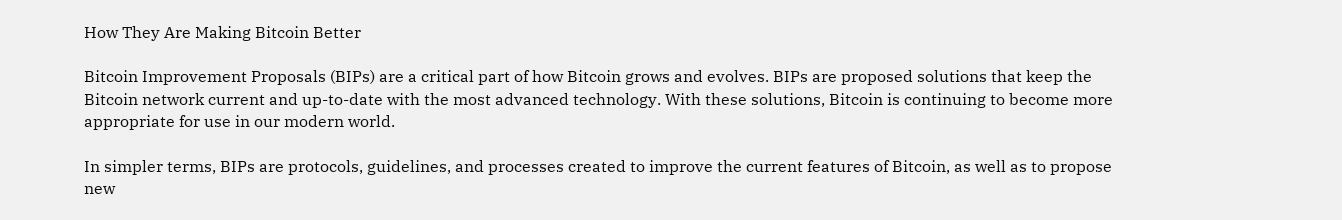How They Are Making Bitcoin Better

Bitcoin Improvement Proposals (BIPs) are a critical part of how Bitcoin grows and evolves. BIPs are proposed solutions that keep the Bitcoin network current and up-to-date with the most advanced technology. With these solutions, Bitcoin is continuing to become more appropriate for use in our modern world.

In simpler terms, BIPs are protocols, guidelines, and processes created to improve the current features of Bitcoin, as well as to propose new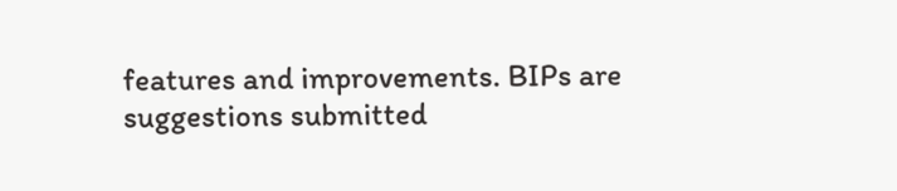features and improvements. BIPs are suggestions submitted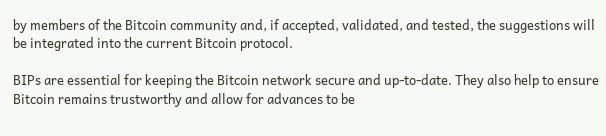by members of the Bitcoin community and, if accepted, validated, and tested, the suggestions will be integrated into the current Bitcoin protocol.

BIPs are essential for keeping the Bitcoin network secure and up-to-date. They also help to ensure Bitcoin remains trustworthy and allow for advances to be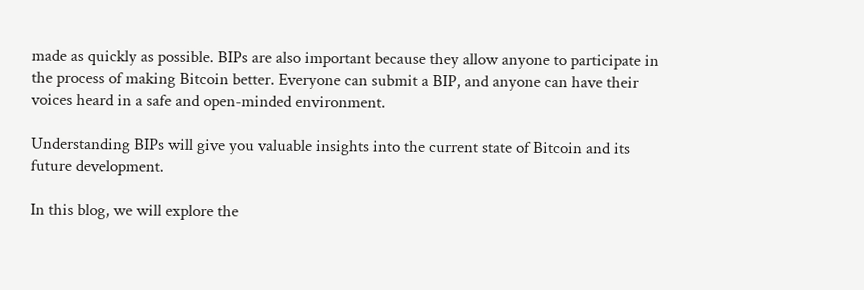made as quickly as possible. BIPs are also important because they allow anyone to participate in the process of making Bitcoin better. Everyone can submit a BIP, and anyone can have their voices heard in a safe and open-minded environment.

Understanding BIPs will give you valuable insights into the current state of Bitcoin and its future development.

In this blog, we will explore the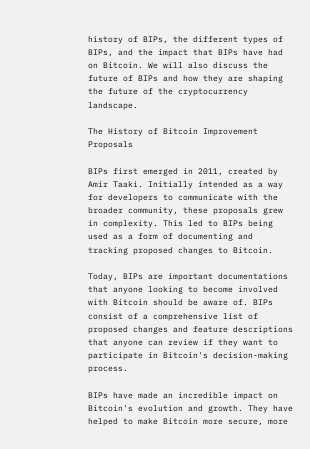history of BIPs, the different types of BIPs, and the impact that BIPs have had on Bitcoin. We will also discuss the future of BIPs and how they are shaping the future of the cryptocurrency landscape.

The History of Bitcoin Improvement Proposals

BIPs first emerged in 2011, created by Amir Taaki. Initially intended as a way for developers to communicate with the broader community, these proposals grew in complexity. This led to BIPs being used as a form of documenting and tracking proposed changes to Bitcoin.

Today, BIPs are important documentations that anyone looking to become involved with Bitcoin should be aware of. BIPs consist of a comprehensive list of proposed changes and feature descriptions that anyone can review if they want to participate in Bitcoin's decision-making process.

BIPs have made an incredible impact on Bitcoin's evolution and growth. They have helped to make Bitcoin more secure, more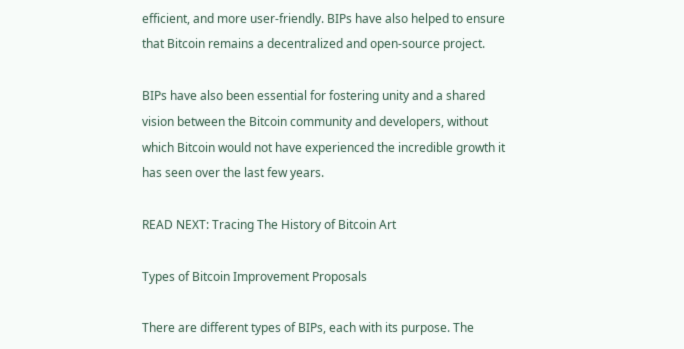efficient, and more user-friendly. BIPs have also helped to ensure that Bitcoin remains a decentralized and open-source project.

BIPs have also been essential for fostering unity and a shared vision between the Bitcoin community and developers, without which Bitcoin would not have experienced the incredible growth it has seen over the last few years.

READ NEXT: Tracing The History of Bitcoin Art

Types of Bitcoin Improvement Proposals

There are different types of BIPs, each with its purpose. The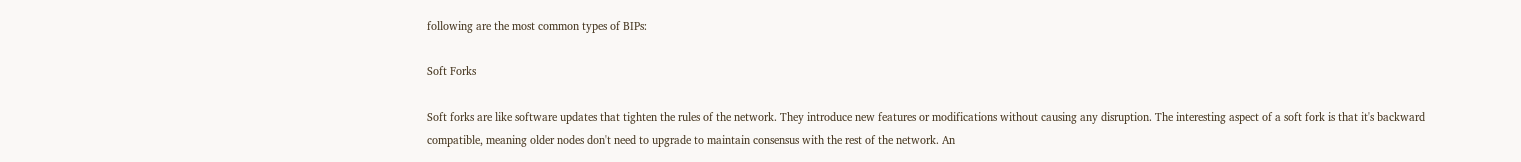following are the most common types of BIPs:

Soft Forks

Soft forks are like software updates that tighten the rules of the network. They introduce new features or modifications without causing any disruption. The interesting aspect of a soft fork is that it's backward compatible, meaning older nodes don't need to upgrade to maintain consensus with the rest of the network. An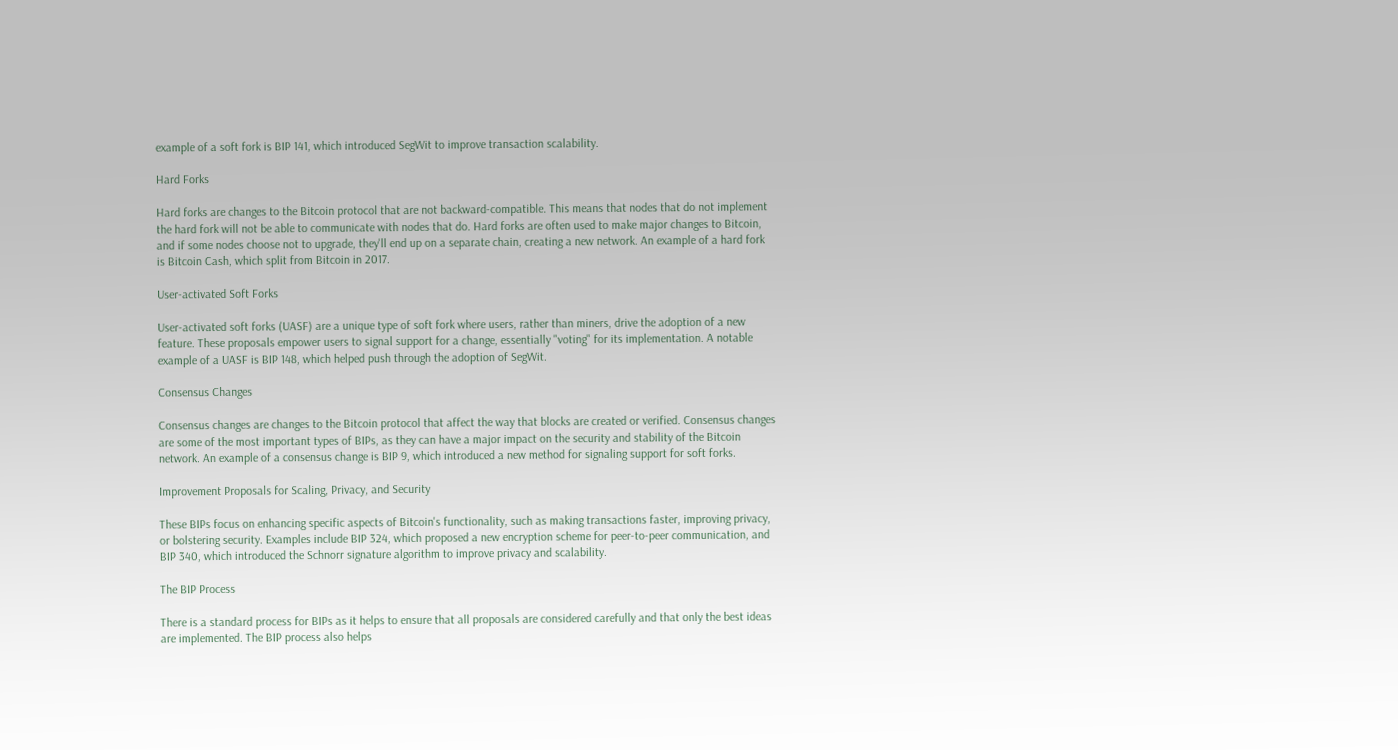example of a soft fork is BIP 141, which introduced SegWit to improve transaction scalability.

Hard Forks

Hard forks are changes to the Bitcoin protocol that are not backward-compatible. This means that nodes that do not implement the hard fork will not be able to communicate with nodes that do. Hard forks are often used to make major changes to Bitcoin, and if some nodes choose not to upgrade, they'll end up on a separate chain, creating a new network. An example of a hard fork is Bitcoin Cash, which split from Bitcoin in 2017.

User-activated Soft Forks

User-activated soft forks (UASF) are a unique type of soft fork where users, rather than miners, drive the adoption of a new feature. These proposals empower users to signal support for a change, essentially "voting" for its implementation. A notable example of a UASF is BIP 148, which helped push through the adoption of SegWit.

Consensus Changes

Consensus changes are changes to the Bitcoin protocol that affect the way that blocks are created or verified. Consensus changes are some of the most important types of BIPs, as they can have a major impact on the security and stability of the Bitcoin network. An example of a consensus change is BIP 9, which introduced a new method for signaling support for soft forks.

Improvement Proposals for Scaling, Privacy, and Security

These BIPs focus on enhancing specific aspects of Bitcoin's functionality, such as making transactions faster, improving privacy, or bolstering security. Examples include BIP 324, which proposed a new encryption scheme for peer-to-peer communication, and BIP 340, which introduced the Schnorr signature algorithm to improve privacy and scalability.

The BIP Process

There is a standard process for BIPs as it helps to ensure that all proposals are considered carefully and that only the best ideas are implemented. The BIP process also helps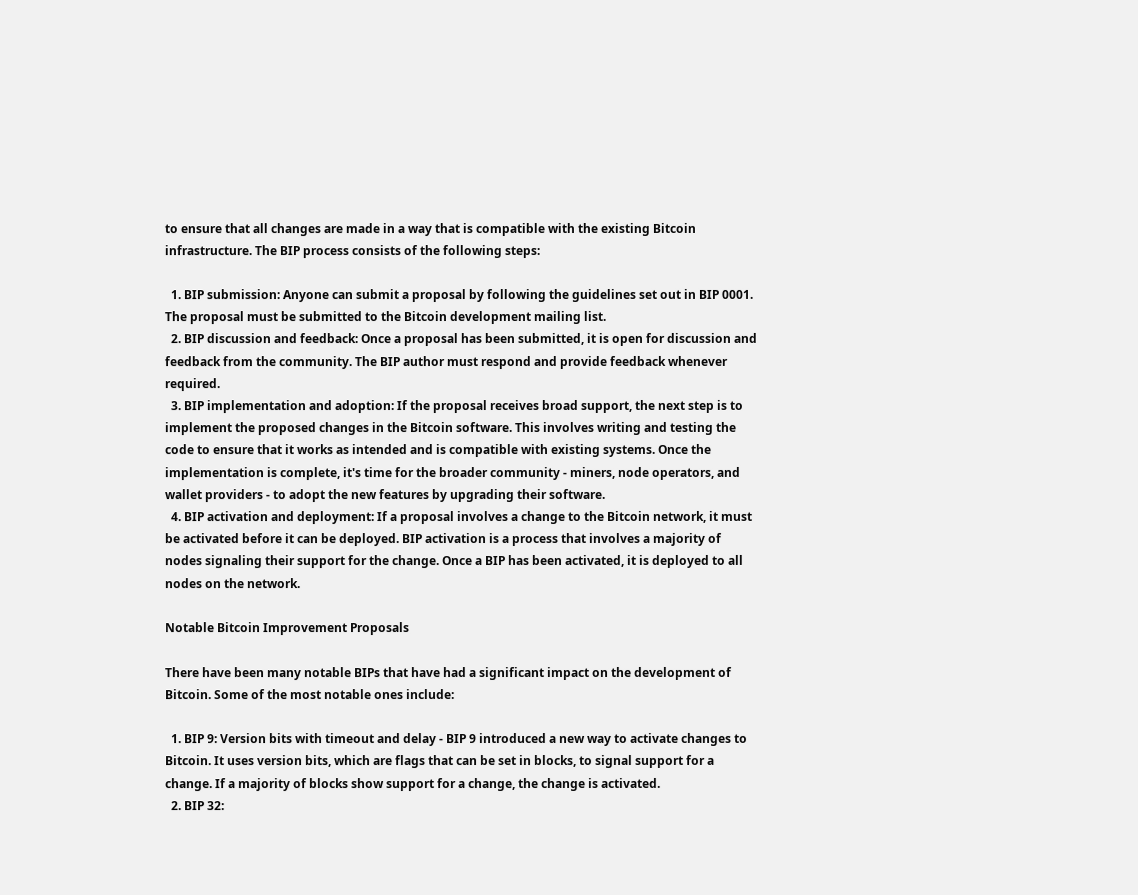to ensure that all changes are made in a way that is compatible with the existing Bitcoin infrastructure. The BIP process consists of the following steps:

  1. BIP submission: Anyone can submit a proposal by following the guidelines set out in BIP 0001. The proposal must be submitted to the Bitcoin development mailing list.
  2. BIP discussion and feedback: Once a proposal has been submitted, it is open for discussion and feedback from the community. The BIP author must respond and provide feedback whenever required.
  3. BIP implementation and adoption: If the proposal receives broad support, the next step is to implement the proposed changes in the Bitcoin software. This involves writing and testing the code to ensure that it works as intended and is compatible with existing systems. Once the implementation is complete, it's time for the broader community - miners, node operators, and wallet providers - to adopt the new features by upgrading their software.
  4. BIP activation and deployment: If a proposal involves a change to the Bitcoin network, it must be activated before it can be deployed. BIP activation is a process that involves a majority of nodes signaling their support for the change. Once a BIP has been activated, it is deployed to all nodes on the network.

Notable Bitcoin Improvement Proposals

There have been many notable BIPs that have had a significant impact on the development of Bitcoin. Some of the most notable ones include:

  1. BIP 9: Version bits with timeout and delay - BIP 9 introduced a new way to activate changes to Bitcoin. It uses version bits, which are flags that can be set in blocks, to signal support for a change. If a majority of blocks show support for a change, the change is activated.
  2. BIP 32: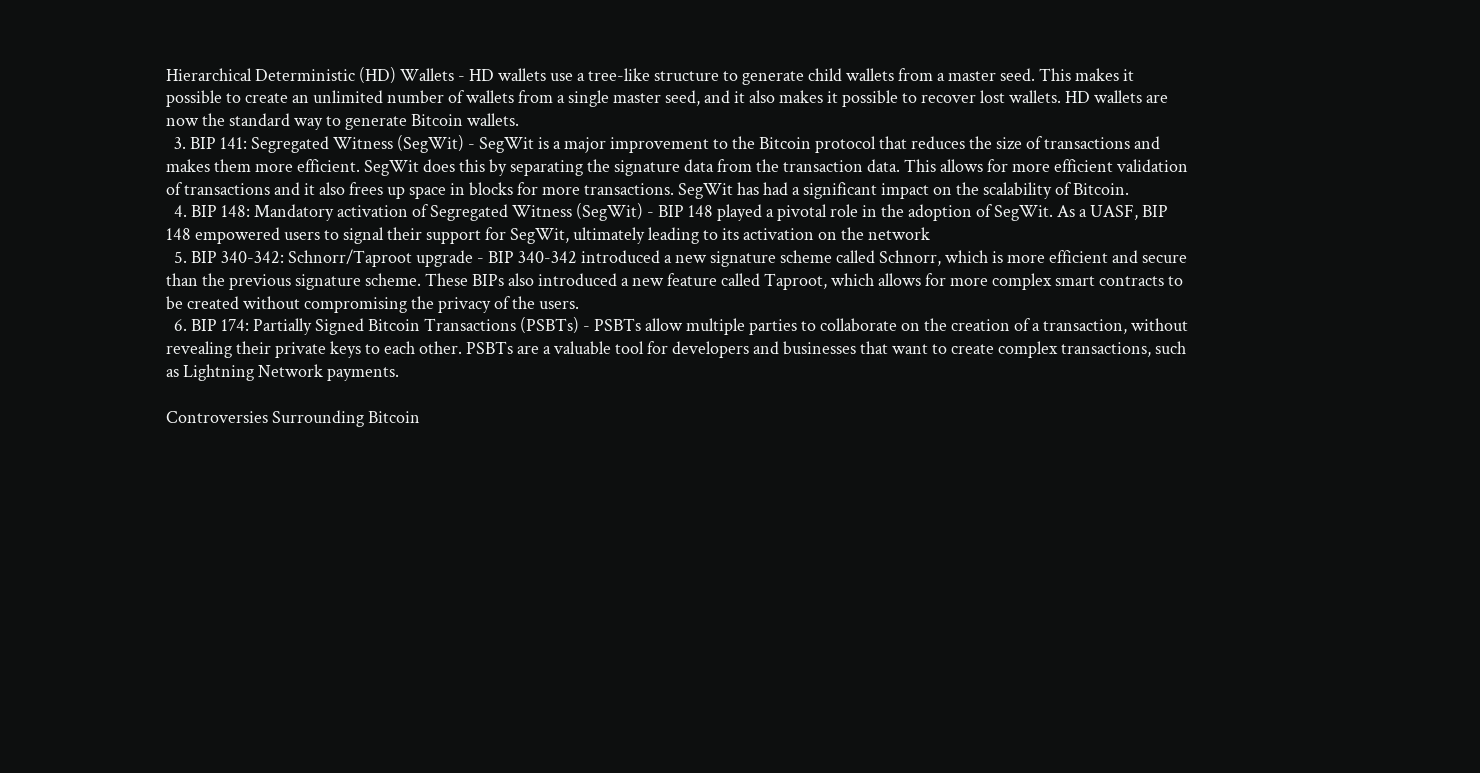Hierarchical Deterministic (HD) Wallets - HD wallets use a tree-like structure to generate child wallets from a master seed. This makes it possible to create an unlimited number of wallets from a single master seed, and it also makes it possible to recover lost wallets. HD wallets are now the standard way to generate Bitcoin wallets.
  3. BIP 141: Segregated Witness (SegWit) - SegWit is a major improvement to the Bitcoin protocol that reduces the size of transactions and makes them more efficient. SegWit does this by separating the signature data from the transaction data. This allows for more efficient validation of transactions and it also frees up space in blocks for more transactions. SegWit has had a significant impact on the scalability of Bitcoin.
  4. BIP 148: Mandatory activation of Segregated Witness (SegWit) - BIP 148 played a pivotal role in the adoption of SegWit. As a UASF, BIP 148 empowered users to signal their support for SegWit, ultimately leading to its activation on the network
  5. BIP 340-342: Schnorr/Taproot upgrade - BIP 340-342 introduced a new signature scheme called Schnorr, which is more efficient and secure than the previous signature scheme. These BIPs also introduced a new feature called Taproot, which allows for more complex smart contracts to be created without compromising the privacy of the users.
  6. BIP 174: Partially Signed Bitcoin Transactions (PSBTs) - PSBTs allow multiple parties to collaborate on the creation of a transaction, without revealing their private keys to each other. PSBTs are a valuable tool for developers and businesses that want to create complex transactions, such as Lightning Network payments.

Controversies Surrounding Bitcoin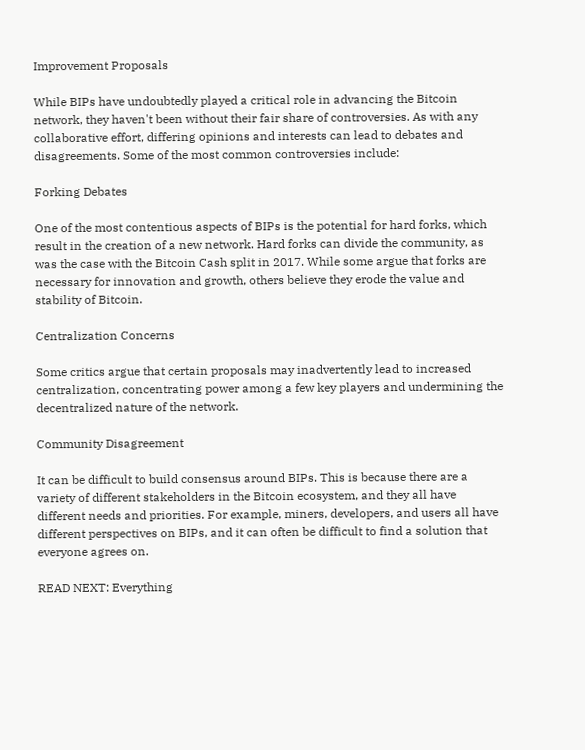Improvement Proposals

While BIPs have undoubtedly played a critical role in advancing the Bitcoin network, they haven't been without their fair share of controversies. As with any collaborative effort, differing opinions and interests can lead to debates and disagreements. Some of the most common controversies include:

Forking Debates

One of the most contentious aspects of BIPs is the potential for hard forks, which result in the creation of a new network. Hard forks can divide the community, as was the case with the Bitcoin Cash split in 2017. While some argue that forks are necessary for innovation and growth, others believe they erode the value and stability of Bitcoin.

Centralization Concerns

Some critics argue that certain proposals may inadvertently lead to increased centralization, concentrating power among a few key players and undermining the decentralized nature of the network.

Community Disagreement

It can be difficult to build consensus around BIPs. This is because there are a variety of different stakeholders in the Bitcoin ecosystem, and they all have different needs and priorities. For example, miners, developers, and users all have different perspectives on BIPs, and it can often be difficult to find a solution that everyone agrees on.

READ NEXT: Everything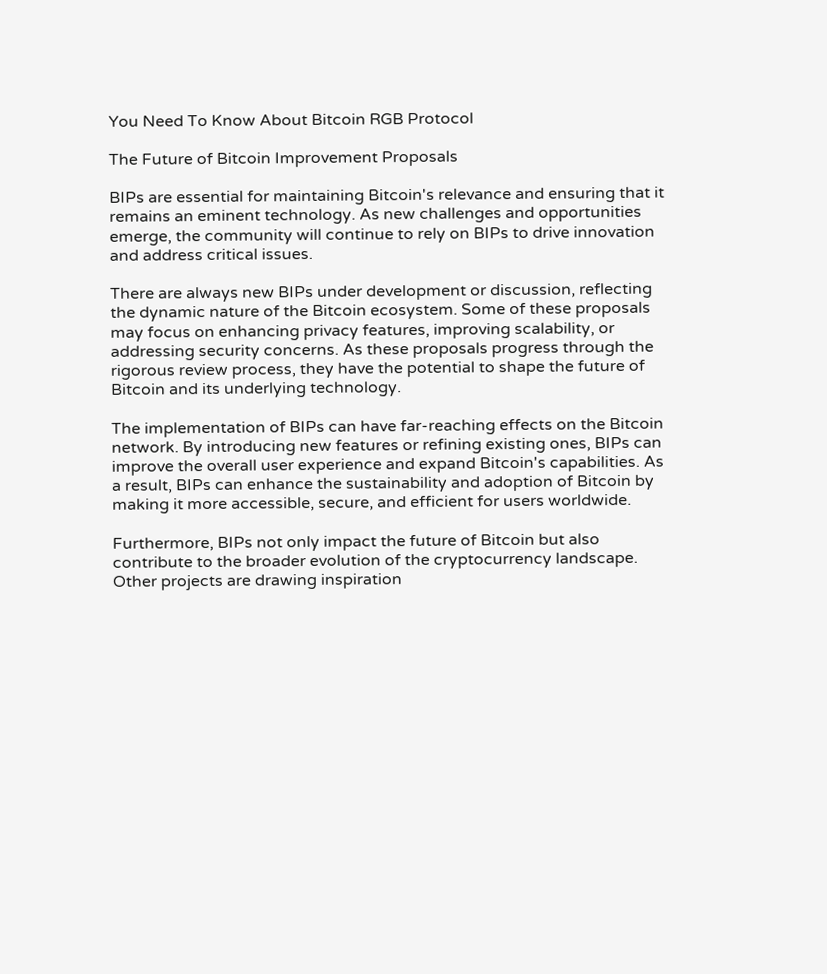You Need To Know About Bitcoin RGB Protocol

The Future of Bitcoin Improvement Proposals

BIPs are essential for maintaining Bitcoin's relevance and ensuring that it remains an eminent technology. As new challenges and opportunities emerge, the community will continue to rely on BIPs to drive innovation and address critical issues.

There are always new BIPs under development or discussion, reflecting the dynamic nature of the Bitcoin ecosystem. Some of these proposals may focus on enhancing privacy features, improving scalability, or addressing security concerns. As these proposals progress through the rigorous review process, they have the potential to shape the future of Bitcoin and its underlying technology.

The implementation of BIPs can have far-reaching effects on the Bitcoin network. By introducing new features or refining existing ones, BIPs can improve the overall user experience and expand Bitcoin's capabilities. As a result, BIPs can enhance the sustainability and adoption of Bitcoin by making it more accessible, secure, and efficient for users worldwide.

Furthermore, BIPs not only impact the future of Bitcoin but also contribute to the broader evolution of the cryptocurrency landscape. Other projects are drawing inspiration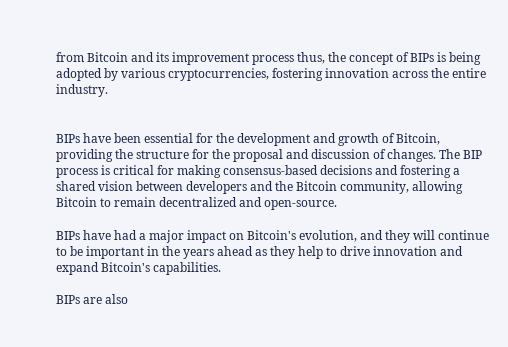from Bitcoin and its improvement process thus, the concept of BIPs is being adopted by various cryptocurrencies, fostering innovation across the entire industry.


BIPs have been essential for the development and growth of Bitcoin, providing the structure for the proposal and discussion of changes. The BIP process is critical for making consensus-based decisions and fostering a shared vision between developers and the Bitcoin community, allowing Bitcoin to remain decentralized and open-source.

BIPs have had a major impact on Bitcoin's evolution, and they will continue to be important in the years ahead as they help to drive innovation and expand Bitcoin's capabilities.

BIPs are also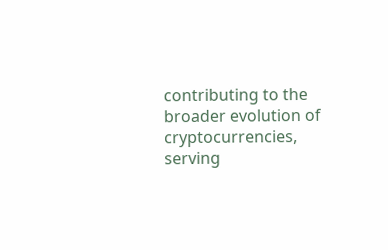contributing to the broader evolution of cryptocurrencies, serving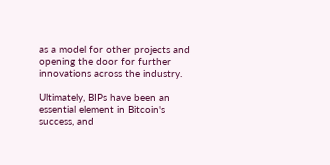as a model for other projects and opening the door for further innovations across the industry.

Ultimately, BIPs have been an essential element in Bitcoin's success, and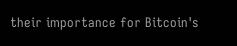their importance for Bitcoin's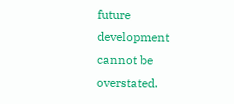future development cannot be overstated.